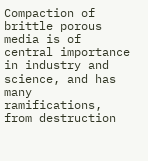Compaction of brittle porous media is of central importance in industry and science, and has many ramifications, from destruction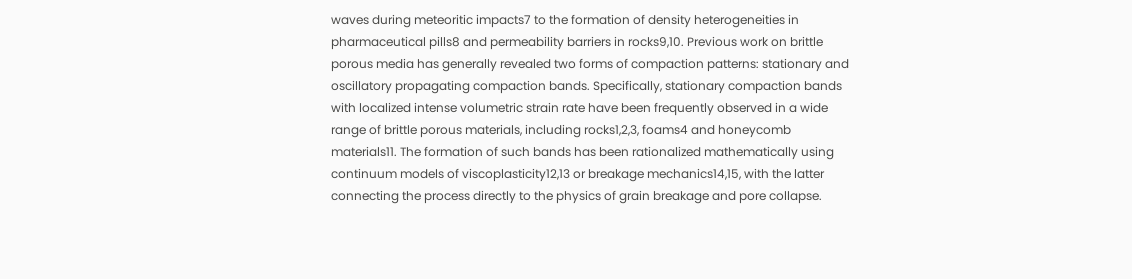waves during meteoritic impacts7 to the formation of density heterogeneities in pharmaceutical pills8 and permeability barriers in rocks9,10. Previous work on brittle porous media has generally revealed two forms of compaction patterns: stationary and oscillatory propagating compaction bands. Specifically, stationary compaction bands with localized intense volumetric strain rate have been frequently observed in a wide range of brittle porous materials, including rocks1,2,3, foams4 and honeycomb materials11. The formation of such bands has been rationalized mathematically using continuum models of viscoplasticity12,13 or breakage mechanics14,15, with the latter connecting the process directly to the physics of grain breakage and pore collapse.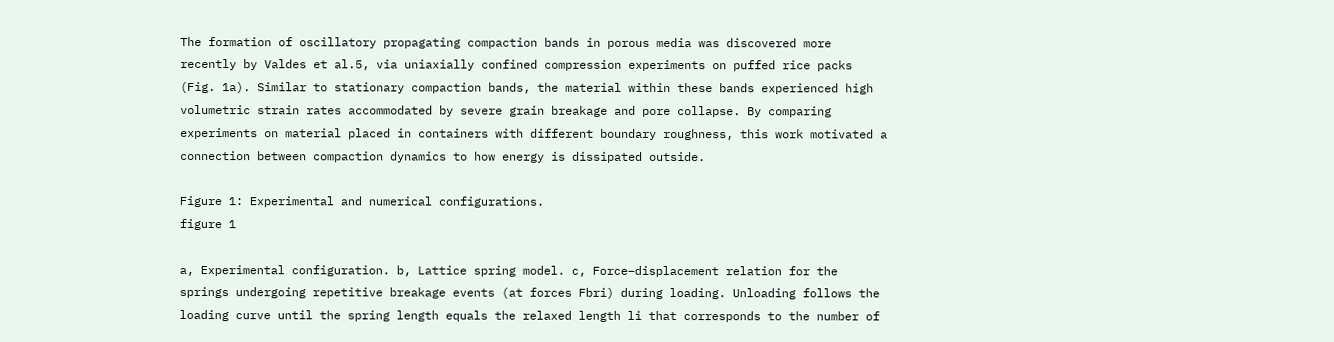The formation of oscillatory propagating compaction bands in porous media was discovered more recently by Valdes et al.5, via uniaxially confined compression experiments on puffed rice packs (Fig. 1a). Similar to stationary compaction bands, the material within these bands experienced high volumetric strain rates accommodated by severe grain breakage and pore collapse. By comparing experiments on material placed in containers with different boundary roughness, this work motivated a connection between compaction dynamics to how energy is dissipated outside.

Figure 1: Experimental and numerical configurations.
figure 1

a, Experimental configuration. b, Lattice spring model. c, Force–displacement relation for the springs undergoing repetitive breakage events (at forces Fbri) during loading. Unloading follows the loading curve until the spring length equals the relaxed length li that corresponds to the number of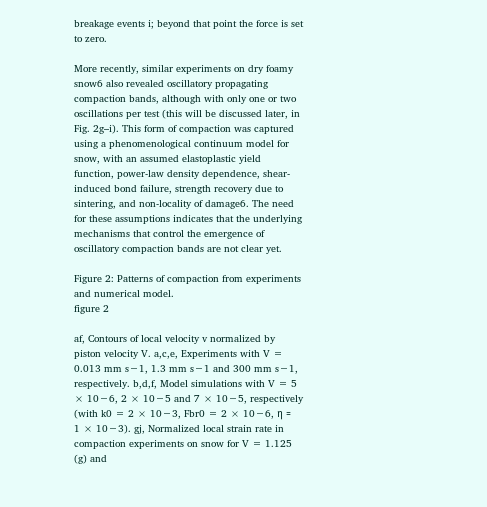breakage events i; beyond that point the force is set to zero.

More recently, similar experiments on dry foamy snow6 also revealed oscillatory propagating compaction bands, although with only one or two oscillations per test (this will be discussed later, in Fig. 2g–i). This form of compaction was captured using a phenomenological continuum model for snow, with an assumed elastoplastic yield function, power-law density dependence, shear-induced bond failure, strength recovery due to sintering, and non-locality of damage6. The need for these assumptions indicates that the underlying mechanisms that control the emergence of oscillatory compaction bands are not clear yet.

Figure 2: Patterns of compaction from experiments and numerical model.
figure 2

af, Contours of local velocity v normalized by piston velocity V. a,c,e, Experiments with V = 0.013 mm s−1, 1.3 mm s−1 and 300 mm s−1, respectively. b,d,f, Model simulations with V = 5 × 10−6, 2 × 10−5 and 7 × 10−5, respectively (with k0 = 2 × 10−3, Fbr0 = 2 × 10−6, η = 1 × 10−3). gj, Normalized local strain rate in compaction experiments on snow for V = 1.125 (g) and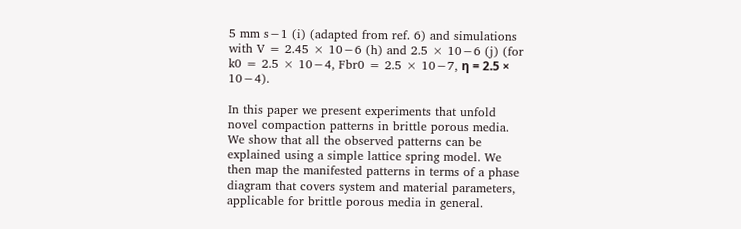5 mm s−1 (i) (adapted from ref. 6) and simulations with V = 2.45 × 10−6 (h) and 2.5 × 10−6 (j) (for k0 = 2.5 × 10−4, Fbr0 = 2.5 × 10−7, η = 2.5 × 10−4).

In this paper we present experiments that unfold novel compaction patterns in brittle porous media. We show that all the observed patterns can be explained using a simple lattice spring model. We then map the manifested patterns in terms of a phase diagram that covers system and material parameters, applicable for brittle porous media in general.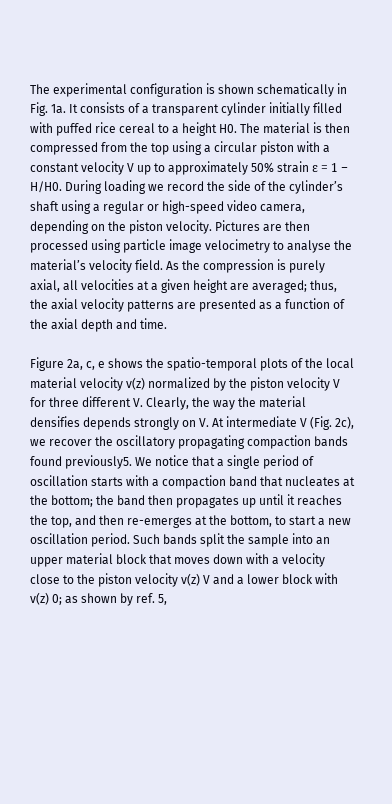The experimental configuration is shown schematically in Fig. 1a. It consists of a transparent cylinder initially filled with puffed rice cereal to a height H0. The material is then compressed from the top using a circular piston with a constant velocity V up to approximately 50% strain ε = 1 − H/H0. During loading we record the side of the cylinder’s shaft using a regular or high-speed video camera, depending on the piston velocity. Pictures are then processed using particle image velocimetry to analyse the material’s velocity field. As the compression is purely axial, all velocities at a given height are averaged; thus, the axial velocity patterns are presented as a function of the axial depth and time.

Figure 2a, c, e shows the spatio-temporal plots of the local material velocity v(z) normalized by the piston velocity V for three different V. Clearly, the way the material densifies depends strongly on V. At intermediate V (Fig. 2c), we recover the oscillatory propagating compaction bands found previously5. We notice that a single period of oscillation starts with a compaction band that nucleates at the bottom; the band then propagates up until it reaches the top, and then re-emerges at the bottom, to start a new oscillation period. Such bands split the sample into an upper material block that moves down with a velocity close to the piston velocity v(z) V and a lower block with v(z) 0; as shown by ref. 5,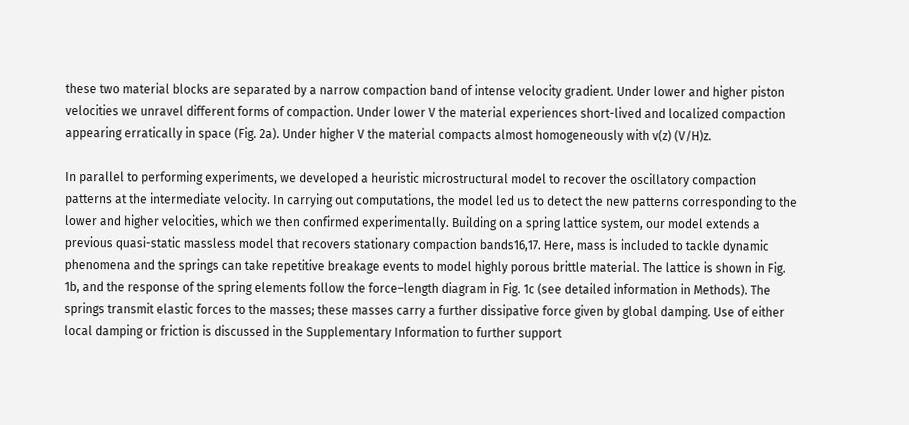these two material blocks are separated by a narrow compaction band of intense velocity gradient. Under lower and higher piston velocities we unravel different forms of compaction. Under lower V the material experiences short-lived and localized compaction appearing erratically in space (Fig. 2a). Under higher V the material compacts almost homogeneously with v(z) (V/H)z.

In parallel to performing experiments, we developed a heuristic microstructural model to recover the oscillatory compaction patterns at the intermediate velocity. In carrying out computations, the model led us to detect the new patterns corresponding to the lower and higher velocities, which we then confirmed experimentally. Building on a spring lattice system, our model extends a previous quasi-static massless model that recovers stationary compaction bands16,17. Here, mass is included to tackle dynamic phenomena and the springs can take repetitive breakage events to model highly porous brittle material. The lattice is shown in Fig. 1b, and the response of the spring elements follow the force–length diagram in Fig. 1c (see detailed information in Methods). The springs transmit elastic forces to the masses; these masses carry a further dissipative force given by global damping. Use of either local damping or friction is discussed in the Supplementary Information to further support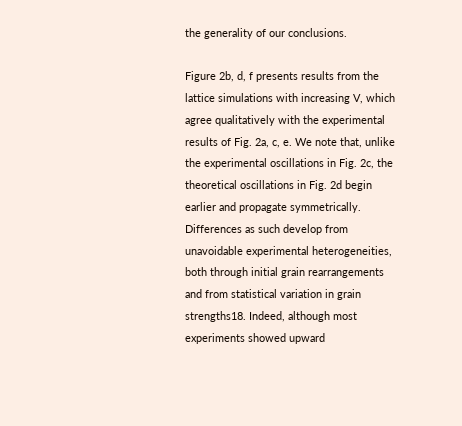the generality of our conclusions.

Figure 2b, d, f presents results from the lattice simulations with increasing V, which agree qualitatively with the experimental results of Fig. 2a, c, e. We note that, unlike the experimental oscillations in Fig. 2c, the theoretical oscillations in Fig. 2d begin earlier and propagate symmetrically. Differences as such develop from unavoidable experimental heterogeneities, both through initial grain rearrangements and from statistical variation in grain strengths18. Indeed, although most experiments showed upward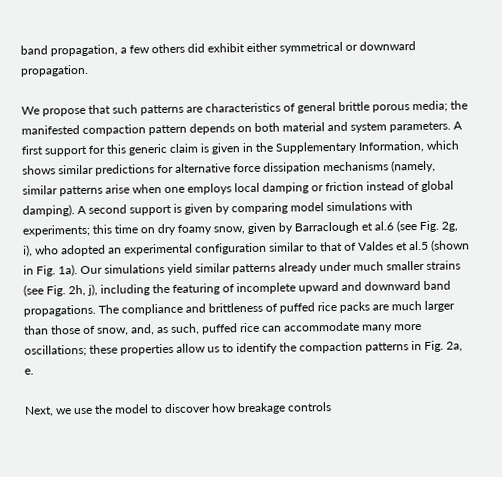band propagation, a few others did exhibit either symmetrical or downward propagation.

We propose that such patterns are characteristics of general brittle porous media; the manifested compaction pattern depends on both material and system parameters. A first support for this generic claim is given in the Supplementary Information, which shows similar predictions for alternative force dissipation mechanisms (namely, similar patterns arise when one employs local damping or friction instead of global damping). A second support is given by comparing model simulations with experiments; this time on dry foamy snow, given by Barraclough et al.6 (see Fig. 2g, i), who adopted an experimental configuration similar to that of Valdes et al.5 (shown in Fig. 1a). Our simulations yield similar patterns already under much smaller strains (see Fig. 2h, j), including the featuring of incomplete upward and downward band propagations. The compliance and brittleness of puffed rice packs are much larger than those of snow, and, as such, puffed rice can accommodate many more oscillations; these properties allow us to identify the compaction patterns in Fig. 2a, e.

Next, we use the model to discover how breakage controls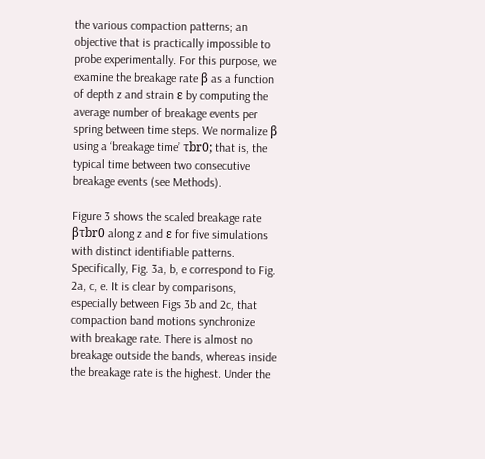the various compaction patterns; an objective that is practically impossible to probe experimentally. For this purpose, we examine the breakage rate β as a function of depth z and strain ε by computing the average number of breakage events per spring between time steps. We normalize β using a ‘breakage time’ τbr0; that is, the typical time between two consecutive breakage events (see Methods).

Figure 3 shows the scaled breakage rate βτbr0 along z and ε for five simulations with distinct identifiable patterns. Specifically, Fig. 3a, b, e correspond to Fig. 2a, c, e. It is clear by comparisons, especially between Figs 3b and 2c, that compaction band motions synchronize with breakage rate. There is almost no breakage outside the bands, whereas inside the breakage rate is the highest. Under the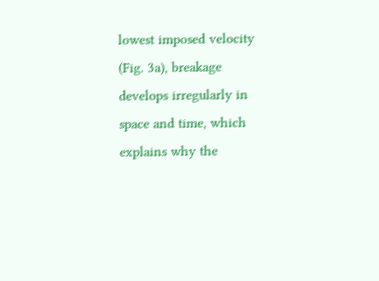lowest imposed velocity (Fig. 3a), breakage develops irregularly in space and time, which explains why the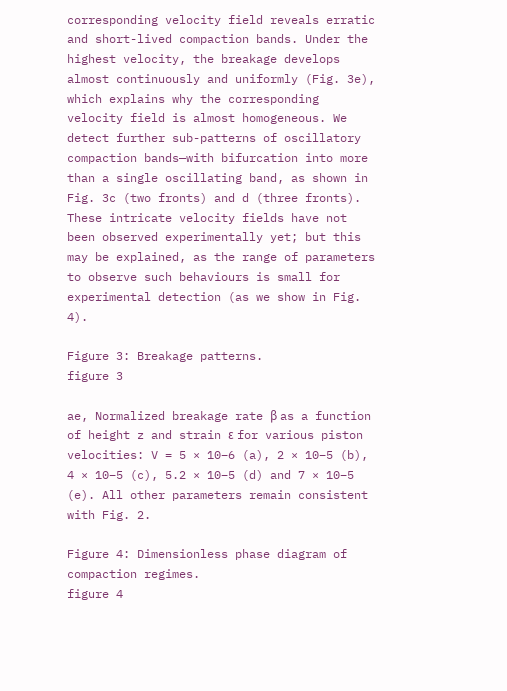corresponding velocity field reveals erratic and short-lived compaction bands. Under the highest velocity, the breakage develops almost continuously and uniformly (Fig. 3e), which explains why the corresponding velocity field is almost homogeneous. We detect further sub-patterns of oscillatory compaction bands—with bifurcation into more than a single oscillating band, as shown in Fig. 3c (two fronts) and d (three fronts). These intricate velocity fields have not been observed experimentally yet; but this may be explained, as the range of parameters to observe such behaviours is small for experimental detection (as we show in Fig. 4).

Figure 3: Breakage patterns.
figure 3

ae, Normalized breakage rate β as a function of height z and strain ε for various piston velocities: V = 5 × 10−6 (a), 2 × 10−5 (b), 4 × 10−5 (c), 5.2 × 10−5 (d) and 7 × 10−5 (e). All other parameters remain consistent with Fig. 2.

Figure 4: Dimensionless phase diagram of compaction regimes.
figure 4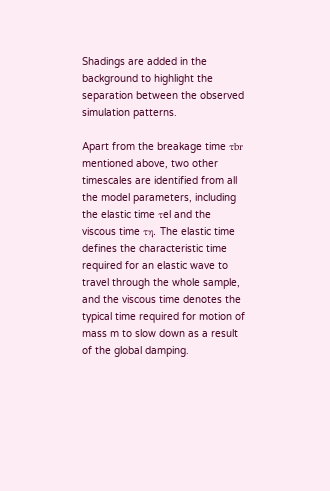Shadings are added in the background to highlight the separation between the observed simulation patterns.

Apart from the breakage time τbr mentioned above, two other timescales are identified from all the model parameters, including the elastic time τel and the viscous time τη. The elastic time defines the characteristic time required for an elastic wave to travel through the whole sample, and the viscous time denotes the typical time required for motion of mass m to slow down as a result of the global damping.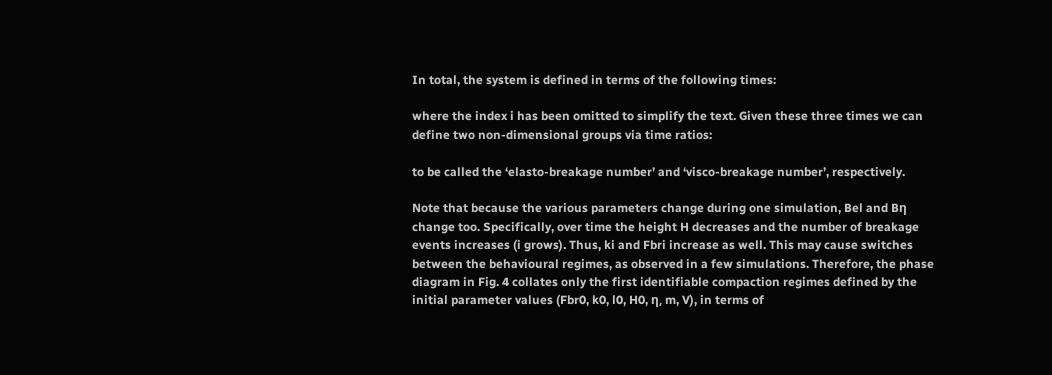In total, the system is defined in terms of the following times:

where the index i has been omitted to simplify the text. Given these three times we can define two non-dimensional groups via time ratios:

to be called the ‘elasto-breakage number’ and ‘visco-breakage number’, respectively.

Note that because the various parameters change during one simulation, Bel and Bη change too. Specifically, over time the height H decreases and the number of breakage events increases (i grows). Thus, ki and Fbri increase as well. This may cause switches between the behavioural regimes, as observed in a few simulations. Therefore, the phase diagram in Fig. 4 collates only the first identifiable compaction regimes defined by the initial parameter values (Fbr0, k0, l0, H0, η, m, V), in terms of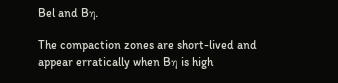Bel and Bη.

The compaction zones are short-lived and appear erratically when Bη is high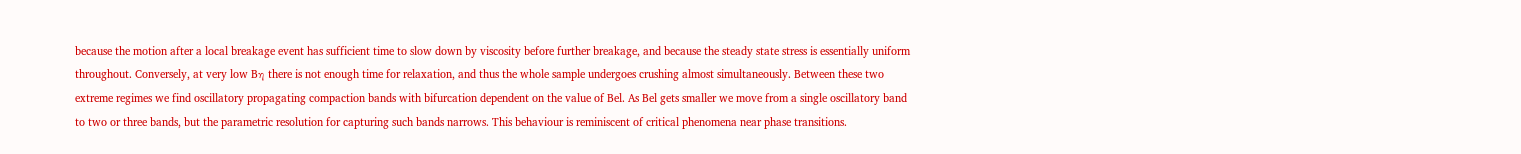because the motion after a local breakage event has sufficient time to slow down by viscosity before further breakage, and because the steady state stress is essentially uniform throughout. Conversely, at very low Bη there is not enough time for relaxation, and thus the whole sample undergoes crushing almost simultaneously. Between these two extreme regimes we find oscillatory propagating compaction bands with bifurcation dependent on the value of Bel. As Bel gets smaller we move from a single oscillatory band to two or three bands, but the parametric resolution for capturing such bands narrows. This behaviour is reminiscent of critical phenomena near phase transitions.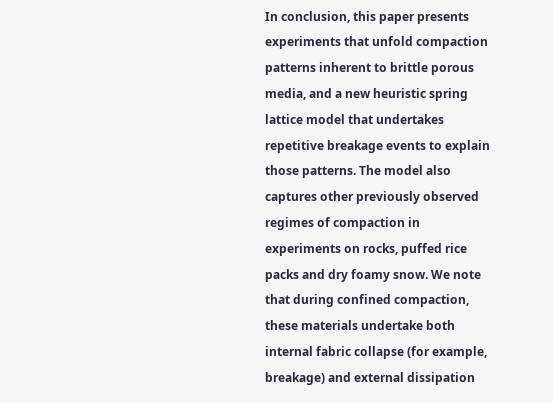In conclusion, this paper presents experiments that unfold compaction patterns inherent to brittle porous media, and a new heuristic spring lattice model that undertakes repetitive breakage events to explain those patterns. The model also captures other previously observed regimes of compaction in experiments on rocks, puffed rice packs and dry foamy snow. We note that during confined compaction, these materials undertake both internal fabric collapse (for example, breakage) and external dissipation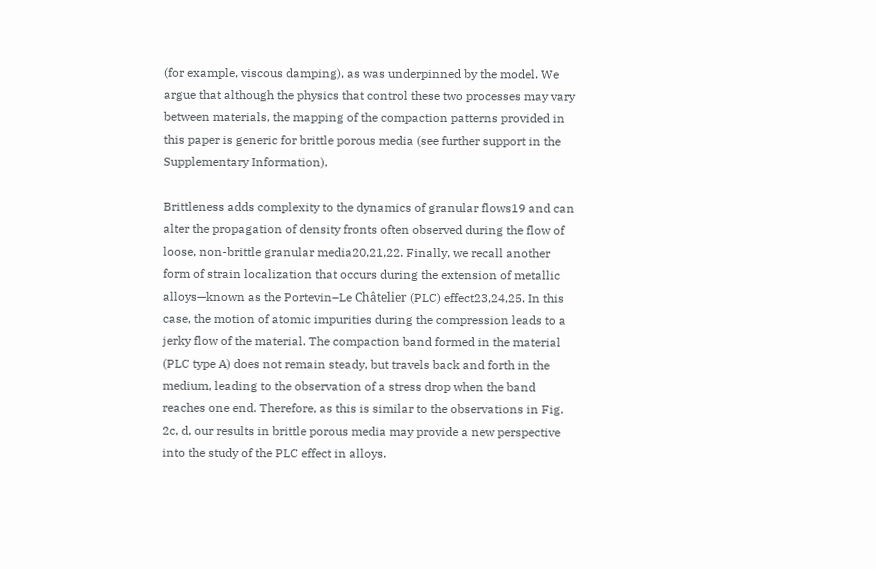(for example, viscous damping), as was underpinned by the model. We argue that although the physics that control these two processes may vary between materials, the mapping of the compaction patterns provided in this paper is generic for brittle porous media (see further support in the Supplementary Information).

Brittleness adds complexity to the dynamics of granular flows19 and can alter the propagation of density fronts often observed during the flow of loose, non-brittle granular media20,21,22. Finally, we recall another form of strain localization that occurs during the extension of metallic alloys—known as the Portevin–Le Châtelier (PLC) effect23,24,25. In this case, the motion of atomic impurities during the compression leads to a jerky flow of the material. The compaction band formed in the material (PLC type A) does not remain steady, but travels back and forth in the medium, leading to the observation of a stress drop when the band reaches one end. Therefore, as this is similar to the observations in Fig. 2c, d, our results in brittle porous media may provide a new perspective into the study of the PLC effect in alloys.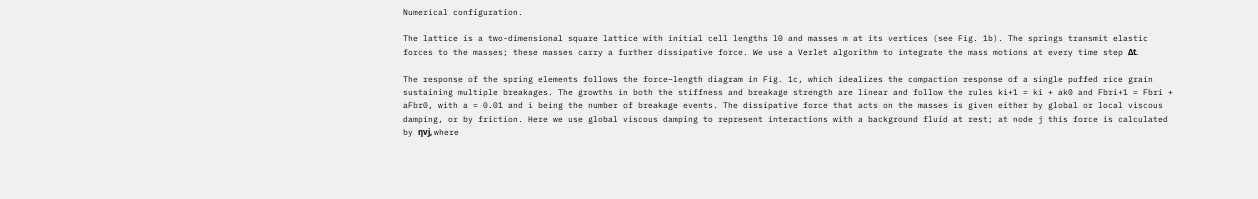Numerical configuration.

The lattice is a two-dimensional square lattice with initial cell lengths l0 and masses m at its vertices (see Fig. 1b). The springs transmit elastic forces to the masses; these masses carry a further dissipative force. We use a Verlet algorithm to integrate the mass motions at every time step Δt.

The response of the spring elements follows the force–length diagram in Fig. 1c, which idealizes the compaction response of a single puffed rice grain sustaining multiple breakages. The growths in both the stiffness and breakage strength are linear and follow the rules ki+1 = ki + ak0 and Fbri+1 = Fbri + aFbr0, with a = 0.01 and i being the number of breakage events. The dissipative force that acts on the masses is given either by global or local viscous damping, or by friction. Here we use global viscous damping to represent interactions with a background fluid at rest; at node j this force is calculated by ηvj, where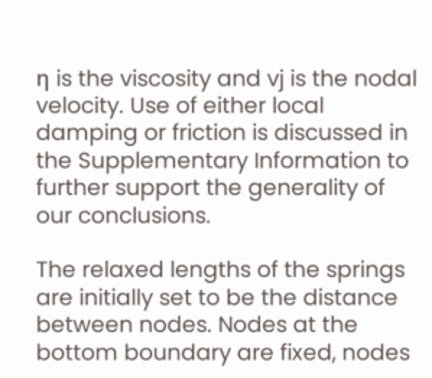η is the viscosity and vj is the nodal velocity. Use of either local damping or friction is discussed in the Supplementary Information to further support the generality of our conclusions.

The relaxed lengths of the springs are initially set to be the distance between nodes. Nodes at the bottom boundary are fixed, nodes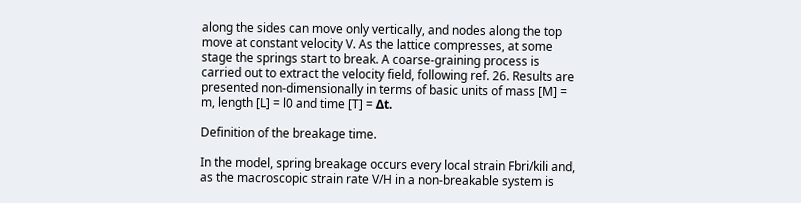along the sides can move only vertically, and nodes along the top move at constant velocity V. As the lattice compresses, at some stage the springs start to break. A coarse-graining process is carried out to extract the velocity field, following ref. 26. Results are presented non-dimensionally in terms of basic units of mass [M] = m, length [L] = l0 and time [T] = Δt.

Definition of the breakage time.

In the model, spring breakage occurs every local strain Fbri/kili and, as the macroscopic strain rate V/H in a non-breakable system is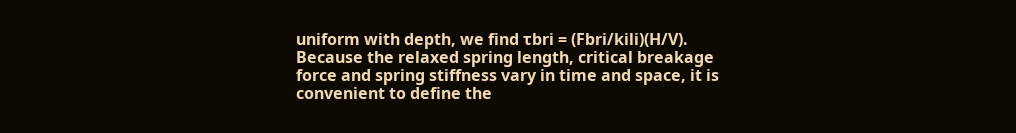uniform with depth, we find τbri = (Fbri/kili)(H/V). Because the relaxed spring length, critical breakage force and spring stiffness vary in time and space, it is convenient to define the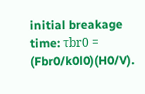initial breakage time: τbr0 = (Fbr0/k0l0)(H0/V).